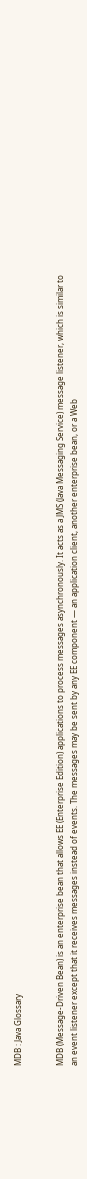MDB : Java Glossary


MDB (Message-Driven Bean) is an enterprise bean that allows EE (Enterprise Edition) applications to process messages asynchronously. It acts as a JMS (Java Messaging Service) message listener, which is similar to an event listener except that it receives messages instead of events. The messages may be sent by any EE component — an application client, another enterprise bean, or a Web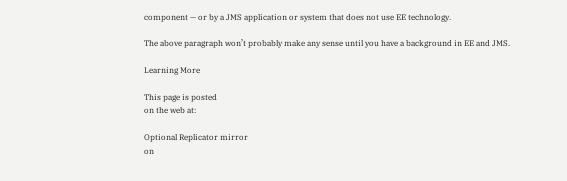component — or by a JMS application or system that does not use EE technology.

The above paragraph won’t probably make any sense until you have a background in EE and JMS.

Learning More

This page is posted
on the web at:

Optional Replicator mirror
on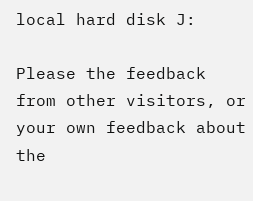local hard disk J:

Please the feedback from other visitors, or your own feedback about the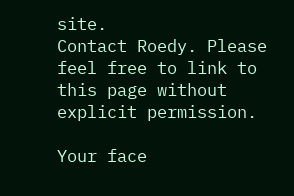site.
Contact Roedy. Please feel free to link to this page without explicit permission.

Your face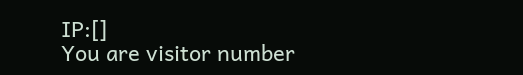IP:[]
You are visitor number